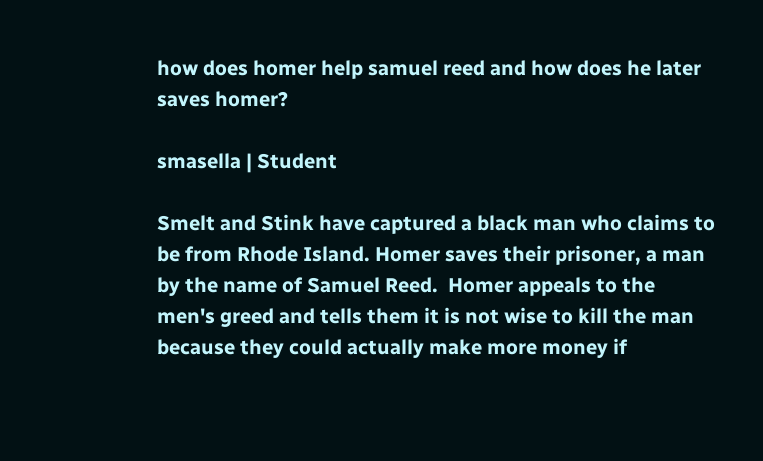how does homer help samuel reed and how does he later saves homer?

smasella | Student

Smelt and Stink have captured a black man who claims to be from Rhode Island. Homer saves their prisoner, a man by the name of Samuel Reed.  Homer appeals to the men's greed and tells them it is not wise to kill the man because they could actually make more money if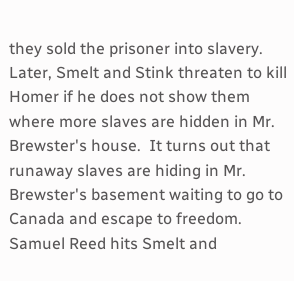they sold the prisoner into slavery.  Later, Smelt and Stink threaten to kill Homer if he does not show them where more slaves are hidden in Mr. Brewster's house.  It turns out that runaway slaves are hiding in Mr. Brewster's basement waiting to go to Canada and escape to freedom.  Samuel Reed hits Smelt and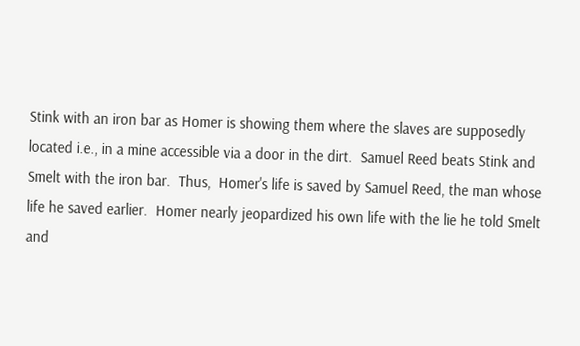Stink with an iron bar as Homer is showing them where the slaves are supposedly located i.e., in a mine accessible via a door in the dirt.  Samuel Reed beats Stink and Smelt with the iron bar.  Thus,  Homer's life is saved by Samuel Reed, the man whose life he saved earlier.  Homer nearly jeopardized his own life with the lie he told Smelt and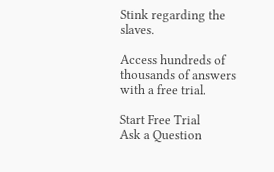Stink regarding the slaves.

Access hundreds of thousands of answers with a free trial.

Start Free Trial
Ask a Question